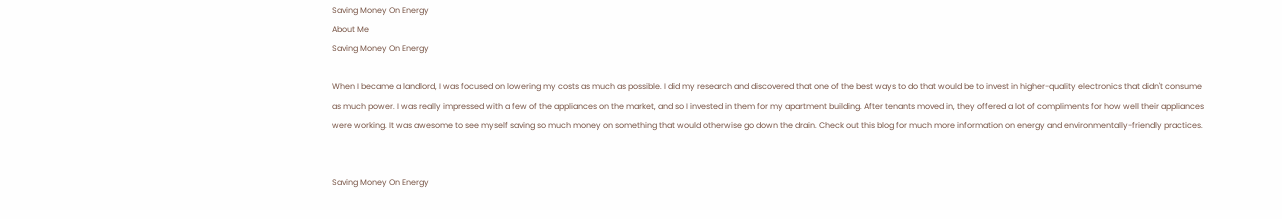Saving Money On Energy
About Me
Saving Money On Energy

When I became a landlord, I was focused on lowering my costs as much as possible. I did my research and discovered that one of the best ways to do that would be to invest in higher-quality electronics that didn't consume as much power. I was really impressed with a few of the appliances on the market, and so I invested in them for my apartment building. After tenants moved in, they offered a lot of compliments for how well their appliances were working. It was awesome to see myself saving so much money on something that would otherwise go down the drain. Check out this blog for much more information on energy and environmentally-friendly practices.


Saving Money On Energy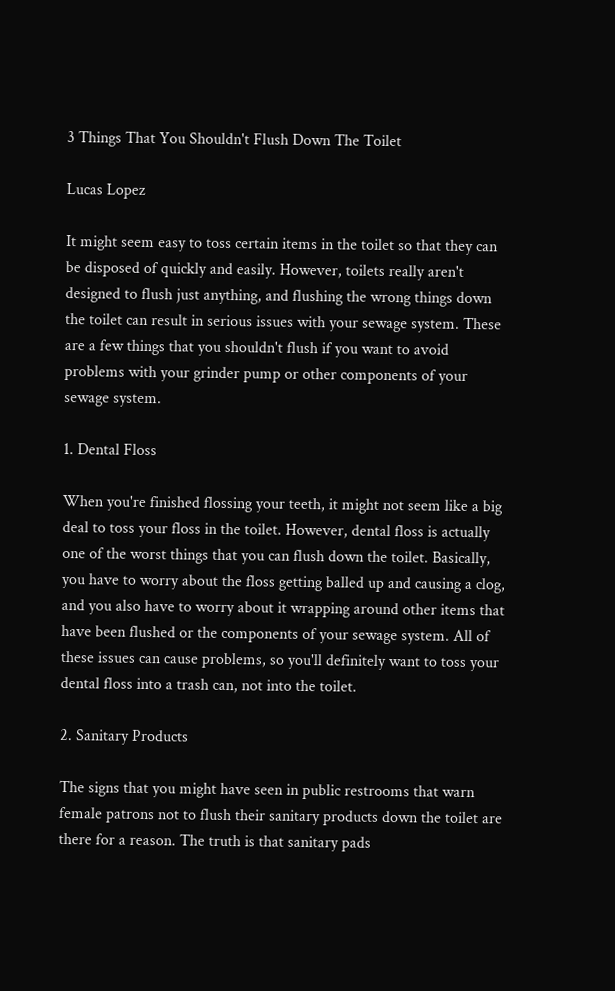3 Things That You Shouldn't Flush Down The Toilet

Lucas Lopez

It might seem easy to toss certain items in the toilet so that they can be disposed of quickly and easily. However, toilets really aren't designed to flush just anything, and flushing the wrong things down the toilet can result in serious issues with your sewage system. These are a few things that you shouldn't flush if you want to avoid problems with your grinder pump or other components of your sewage system.

1. Dental Floss

When you're finished flossing your teeth, it might not seem like a big deal to toss your floss in the toilet. However, dental floss is actually one of the worst things that you can flush down the toilet. Basically, you have to worry about the floss getting balled up and causing a clog, and you also have to worry about it wrapping around other items that have been flushed or the components of your sewage system. All of these issues can cause problems, so you'll definitely want to toss your dental floss into a trash can, not into the toilet.

2. Sanitary Products

The signs that you might have seen in public restrooms that warn female patrons not to flush their sanitary products down the toilet are there for a reason. The truth is that sanitary pads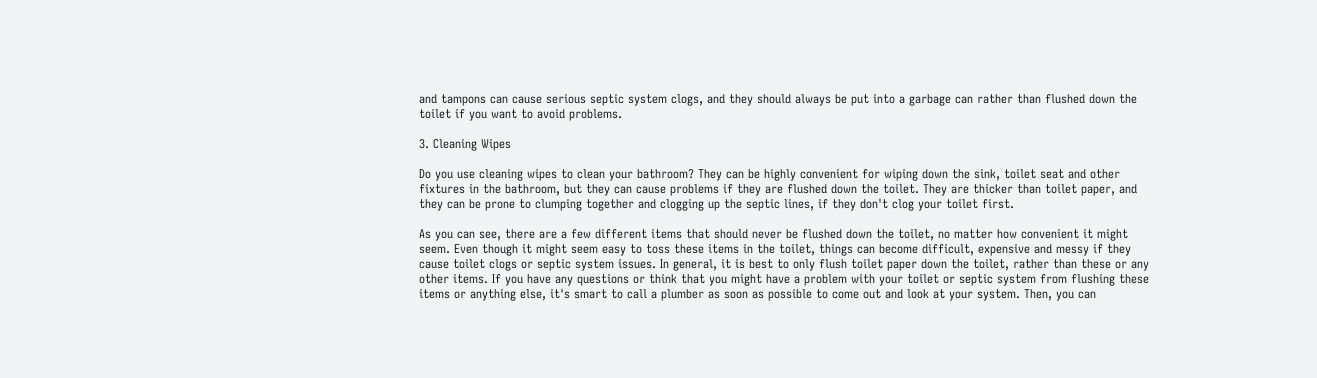and tampons can cause serious septic system clogs, and they should always be put into a garbage can rather than flushed down the toilet if you want to avoid problems.

3. Cleaning Wipes

Do you use cleaning wipes to clean your bathroom? They can be highly convenient for wiping down the sink, toilet seat and other fixtures in the bathroom, but they can cause problems if they are flushed down the toilet. They are thicker than toilet paper, and they can be prone to clumping together and clogging up the septic lines, if they don't clog your toilet first.

As you can see, there are a few different items that should never be flushed down the toilet, no matter how convenient it might seem. Even though it might seem easy to toss these items in the toilet, things can become difficult, expensive and messy if they cause toilet clogs or septic system issues. In general, it is best to only flush toilet paper down the toilet, rather than these or any other items. If you have any questions or think that you might have a problem with your toilet or septic system from flushing these items or anything else, it's smart to call a plumber as soon as possible to come out and look at your system. Then, you can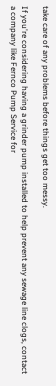take care of any problems before things get too messy.

If you're considering having a grinder pump installed to help prevent any sewage line clogs, contact a company like Fernco Pump Service for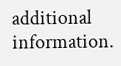additional information.